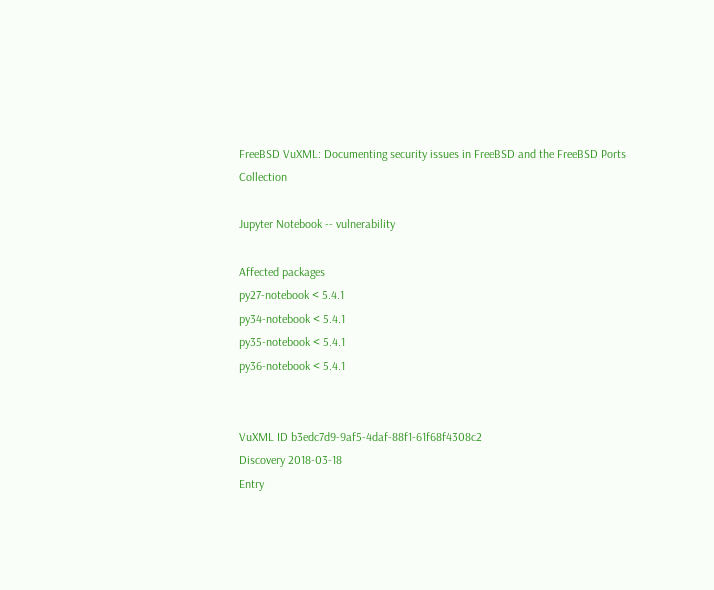FreeBSD VuXML: Documenting security issues in FreeBSD and the FreeBSD Ports Collection

Jupyter Notebook -- vulnerability

Affected packages
py27-notebook < 5.4.1
py34-notebook < 5.4.1
py35-notebook < 5.4.1
py36-notebook < 5.4.1


VuXML ID b3edc7d9-9af5-4daf-88f1-61f68f4308c2
Discovery 2018-03-18
Entry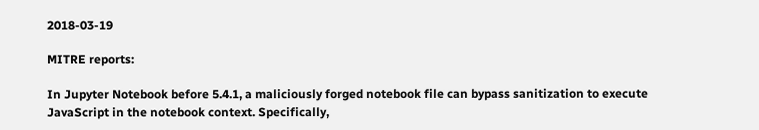2018-03-19

MITRE reports:

In Jupyter Notebook before 5.4.1, a maliciously forged notebook file can bypass sanitization to execute JavaScript in the notebook context. Specifically,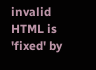invalid HTML is 'fixed' by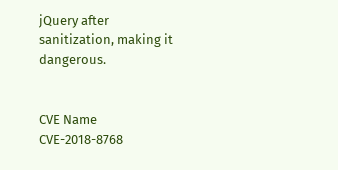jQuery after sanitization, making it dangerous.


CVE Name CVE-2018-8768